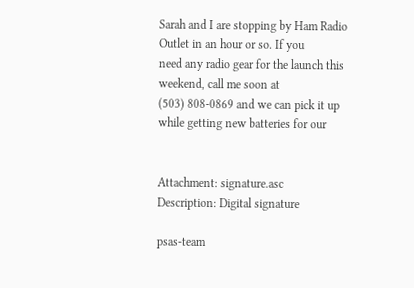Sarah and I are stopping by Ham Radio Outlet in an hour or so. If you
need any radio gear for the launch this weekend, call me soon at
(503) 808-0869 and we can pick it up while getting new batteries for our


Attachment: signature.asc
Description: Digital signature

psas-team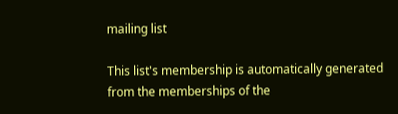mailing list

This list's membership is automatically generated from the memberships of the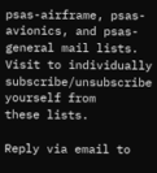psas-airframe, psas-avionics, and psas-general mail lists. Visit to individually subscribe/unsubscribe yourself from
these lists.

Reply via email to